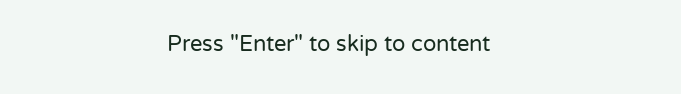Press "Enter" to skip to content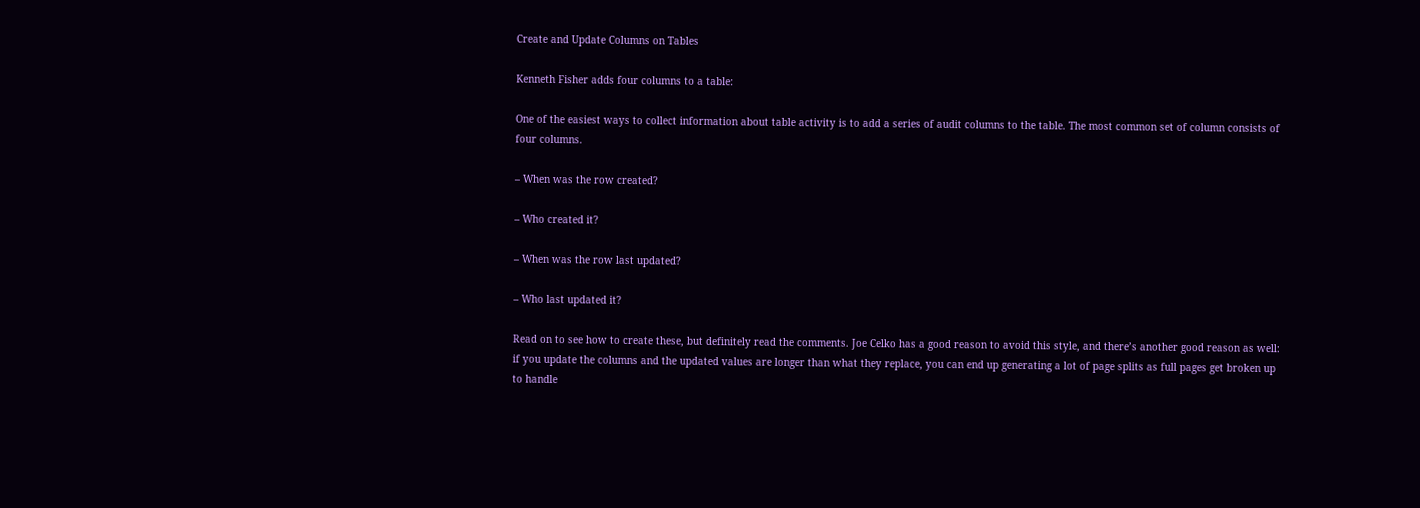Create and Update Columns on Tables

Kenneth Fisher adds four columns to a table:

One of the easiest ways to collect information about table activity is to add a series of audit columns to the table. The most common set of column consists of four columns.

– When was the row created?

– Who created it?

– When was the row last updated?

– Who last updated it?

Read on to see how to create these, but definitely read the comments. Joe Celko has a good reason to avoid this style, and there’s another good reason as well: if you update the columns and the updated values are longer than what they replace, you can end up generating a lot of page splits as full pages get broken up to handle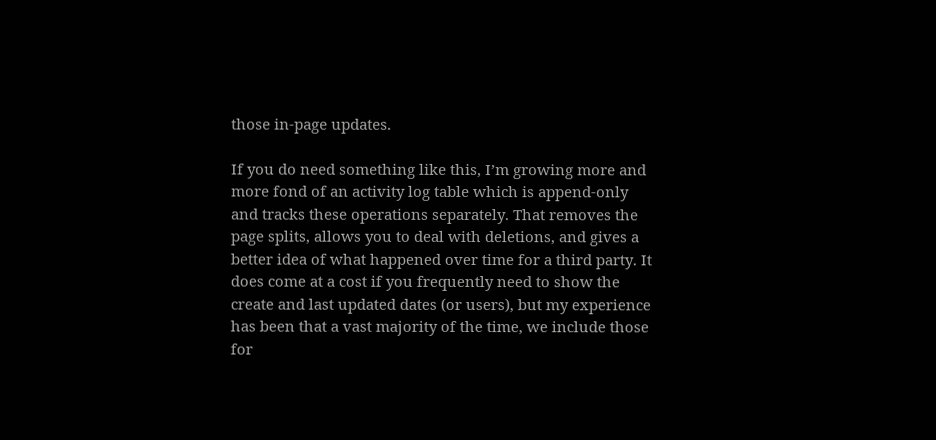those in-page updates.

If you do need something like this, I’m growing more and more fond of an activity log table which is append-only and tracks these operations separately. That removes the page splits, allows you to deal with deletions, and gives a better idea of what happened over time for a third party. It does come at a cost if you frequently need to show the create and last updated dates (or users), but my experience has been that a vast majority of the time, we include those for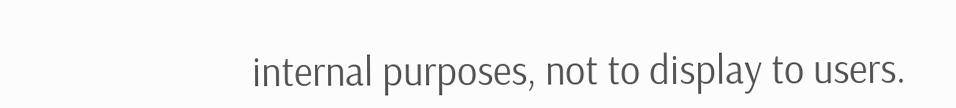internal purposes, not to display to users.